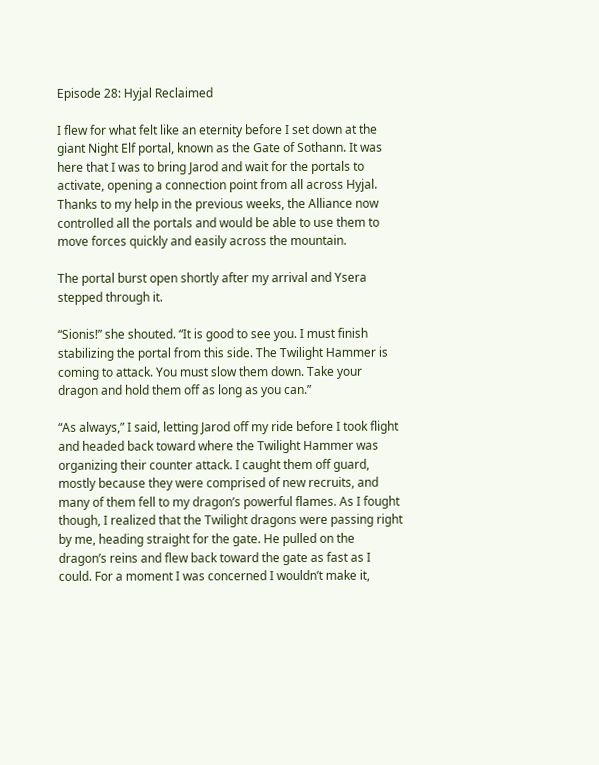Episode 28: Hyjal Reclaimed

I flew for what felt like an eternity before I set down at the giant Night Elf portal, known as the Gate of Sothann. It was here that I was to bring Jarod and wait for the portals to activate, opening a connection point from all across Hyjal. Thanks to my help in the previous weeks, the Alliance now controlled all the portals and would be able to use them to move forces quickly and easily across the mountain.

The portal burst open shortly after my arrival and Ysera stepped through it.

“Sionis!” she shouted. “It is good to see you. I must finish stabilizing the portal from this side. The Twilight Hammer is coming to attack. You must slow them down. Take your dragon and hold them off as long as you can.”

“As always,” I said, letting Jarod off my ride before I took flight and headed back toward where the Twilight Hammer was organizing their counter attack. I caught them off guard, mostly because they were comprised of new recruits, and many of them fell to my dragon’s powerful flames. As I fought though, I realized that the Twilight dragons were passing right by me, heading straight for the gate. He pulled on the dragon’s reins and flew back toward the gate as fast as I could. For a moment I was concerned I wouldn’t make it,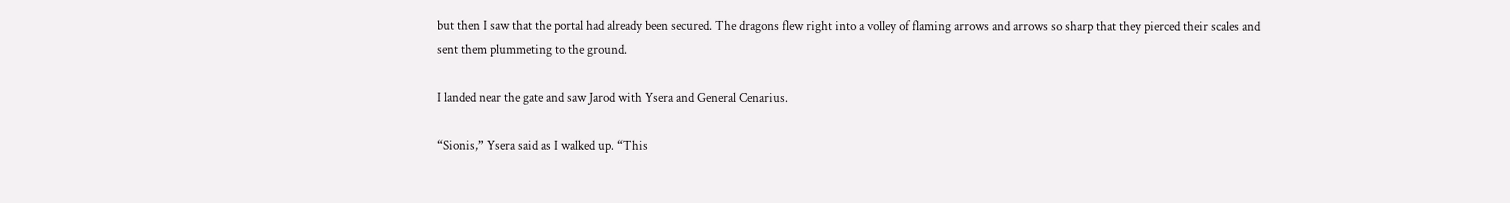but then I saw that the portal had already been secured. The dragons flew right into a volley of flaming arrows and arrows so sharp that they pierced their scales and sent them plummeting to the ground.

I landed near the gate and saw Jarod with Ysera and General Cenarius.

“Sionis,” Ysera said as I walked up. “This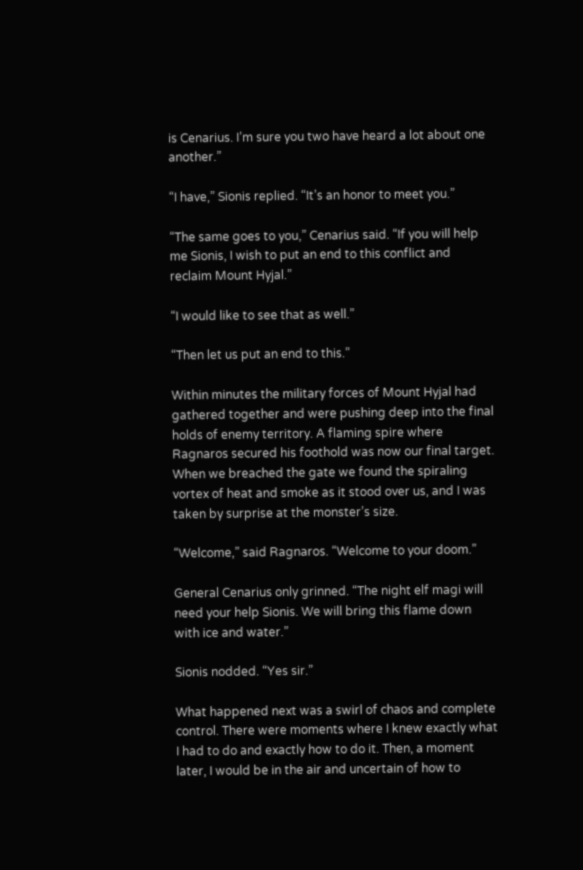is Cenarius. I’m sure you two have heard a lot about one another.”

“I have,” Sionis replied. “It’s an honor to meet you.”

“The same goes to you,” Cenarius said. “If you will help me Sionis, I wish to put an end to this conflict and reclaim Mount Hyjal.”

“I would like to see that as well.”

“Then let us put an end to this.”

Within minutes the military forces of Mount Hyjal had gathered together and were pushing deep into the final holds of enemy territory. A flaming spire where Ragnaros secured his foothold was now our final target. When we breached the gate we found the spiraling vortex of heat and smoke as it stood over us, and I was taken by surprise at the monster’s size.

“Welcome,” said Ragnaros. “Welcome to your doom.”

General Cenarius only grinned. “The night elf magi will need your help Sionis. We will bring this flame down with ice and water.”

Sionis nodded. “Yes sir.”

What happened next was a swirl of chaos and complete control. There were moments where I knew exactly what I had to do and exactly how to do it. Then, a moment later, I would be in the air and uncertain of how to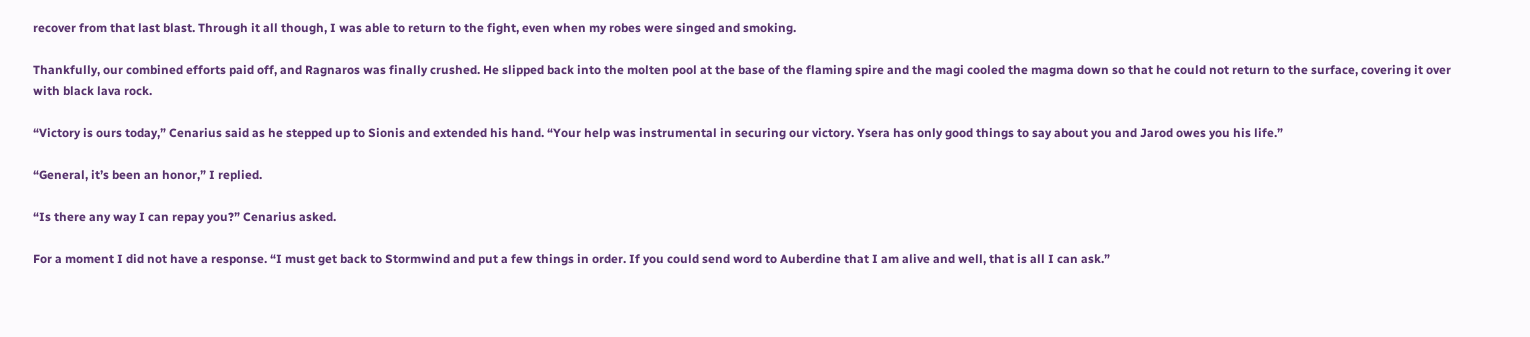recover from that last blast. Through it all though, I was able to return to the fight, even when my robes were singed and smoking.

Thankfully, our combined efforts paid off, and Ragnaros was finally crushed. He slipped back into the molten pool at the base of the flaming spire and the magi cooled the magma down so that he could not return to the surface, covering it over with black lava rock.

“Victory is ours today,” Cenarius said as he stepped up to Sionis and extended his hand. “Your help was instrumental in securing our victory. Ysera has only good things to say about you and Jarod owes you his life.”

“General, it’s been an honor,” I replied.

“Is there any way I can repay you?” Cenarius asked.

For a moment I did not have a response. “I must get back to Stormwind and put a few things in order. If you could send word to Auberdine that I am alive and well, that is all I can ask.”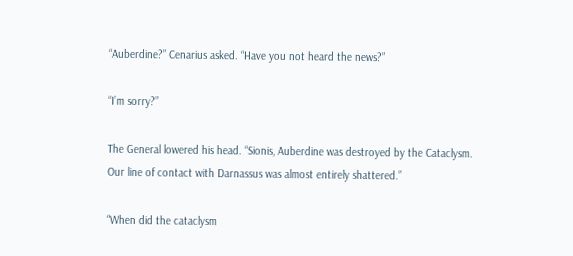“Auberdine?” Cenarius asked. “Have you not heard the news?”

“I’m sorry?”

The General lowered his head. “Sionis, Auberdine was destroyed by the Cataclysm. Our line of contact with Darnassus was almost entirely shattered.”

“When did the cataclysm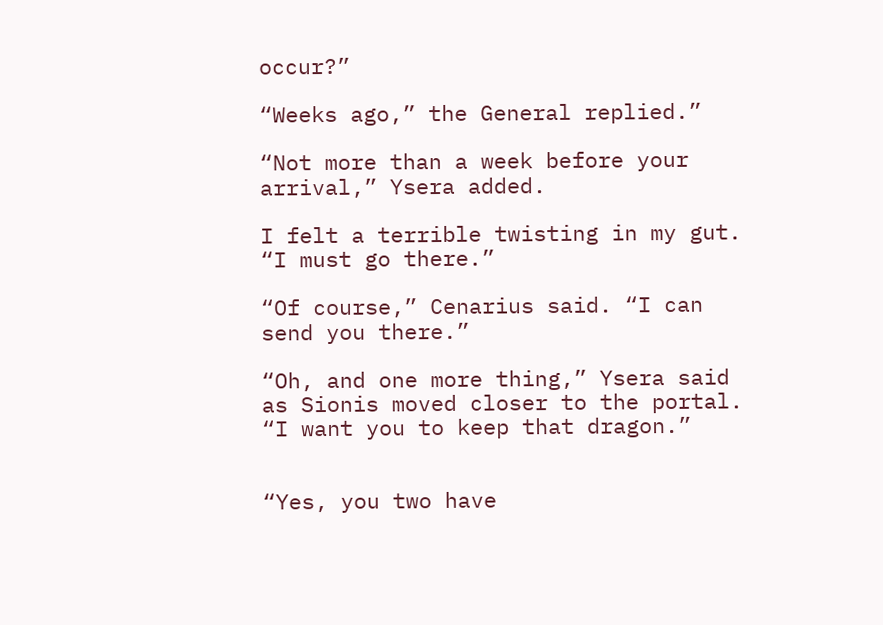occur?”

“Weeks ago,” the General replied.”

“Not more than a week before your arrival,” Ysera added.

I felt a terrible twisting in my gut. “I must go there.”

“Of course,” Cenarius said. “I can send you there.”

“Oh, and one more thing,” Ysera said as Sionis moved closer to the portal. “I want you to keep that dragon.”


“Yes, you two have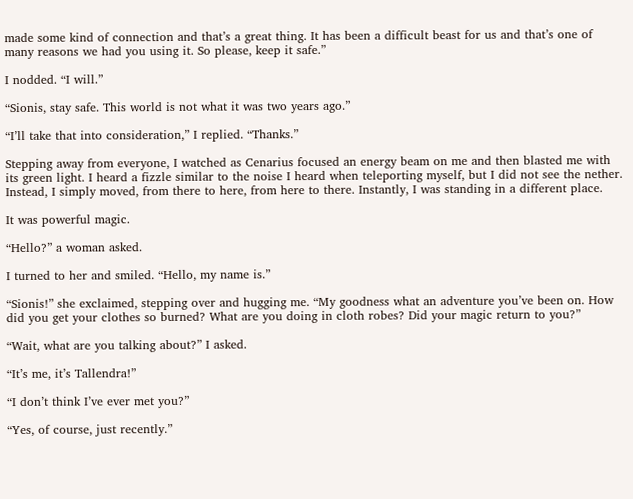made some kind of connection and that’s a great thing. It has been a difficult beast for us and that’s one of many reasons we had you using it. So please, keep it safe.”

I nodded. “I will.”

“Sionis, stay safe. This world is not what it was two years ago.”

“I’ll take that into consideration,” I replied. “Thanks.”

Stepping away from everyone, I watched as Cenarius focused an energy beam on me and then blasted me with its green light. I heard a fizzle similar to the noise I heard when teleporting myself, but I did not see the nether. Instead, I simply moved, from there to here, from here to there. Instantly, I was standing in a different place.

It was powerful magic.

“Hello?” a woman asked.

I turned to her and smiled. “Hello, my name is.”

“Sionis!” she exclaimed, stepping over and hugging me. “My goodness what an adventure you’ve been on. How did you get your clothes so burned? What are you doing in cloth robes? Did your magic return to you?”

“Wait, what are you talking about?” I asked.

“It’s me, it’s Tallendra!”

“I don’t think I’ve ever met you?”

“Yes, of course, just recently.”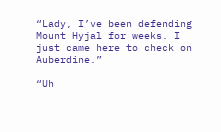“Lady, I’ve been defending Mount Hyjal for weeks. I just came here to check on Auberdine.”

“Uh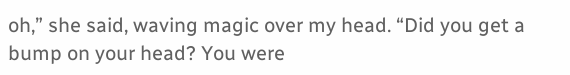oh,” she said, waving magic over my head. “Did you get a bump on your head? You were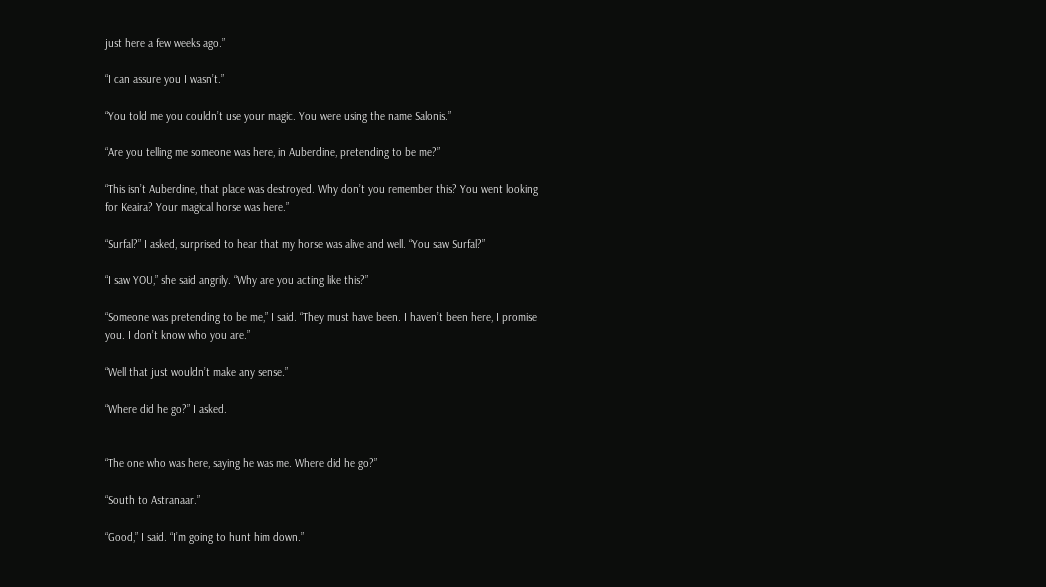just here a few weeks ago.”

“I can assure you I wasn’t.”

“You told me you couldn’t use your magic. You were using the name Salonis.”

“Are you telling me someone was here, in Auberdine, pretending to be me?”

“This isn’t Auberdine, that place was destroyed. Why don’t you remember this? You went looking for Keaira? Your magical horse was here.”

“Surfal?” I asked, surprised to hear that my horse was alive and well. “You saw Surfal?”

“I saw YOU,” she said angrily. “Why are you acting like this?”

“Someone was pretending to be me,” I said. “They must have been. I haven’t been here, I promise you. I don’t know who you are.”

“Well that just wouldn’t make any sense.”

“Where did he go?” I asked.


“The one who was here, saying he was me. Where did he go?”

“South to Astranaar.”

“Good,” I said. “I’m going to hunt him down.”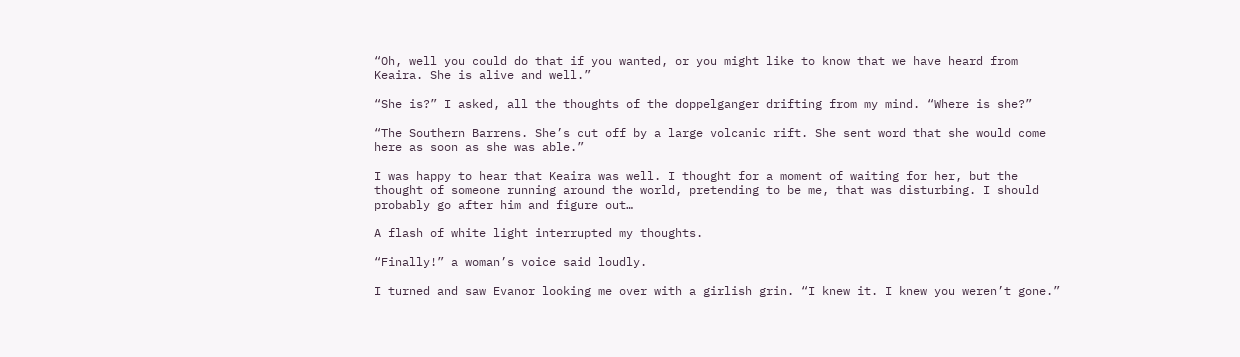“Oh, well you could do that if you wanted, or you might like to know that we have heard from Keaira. She is alive and well.”

“She is?” I asked, all the thoughts of the doppelganger drifting from my mind. “Where is she?”

“The Southern Barrens. She’s cut off by a large volcanic rift. She sent word that she would come here as soon as she was able.”

I was happy to hear that Keaira was well. I thought for a moment of waiting for her, but the thought of someone running around the world, pretending to be me, that was disturbing. I should probably go after him and figure out…

A flash of white light interrupted my thoughts.

“Finally!” a woman’s voice said loudly.

I turned and saw Evanor looking me over with a girlish grin. “I knew it. I knew you weren’t gone.”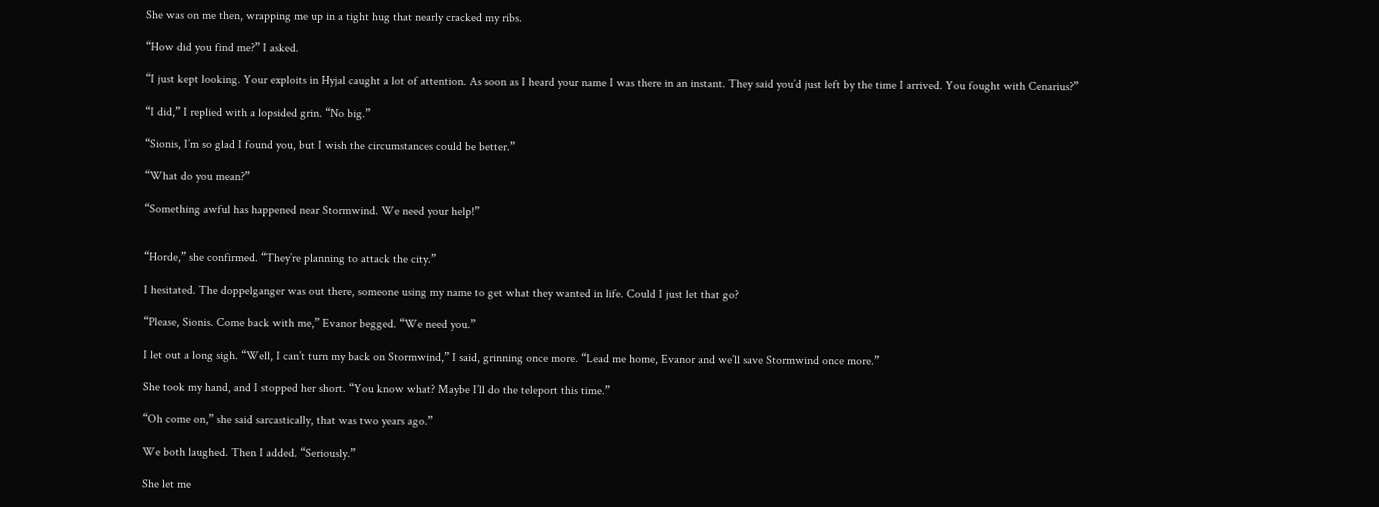She was on me then, wrapping me up in a tight hug that nearly cracked my ribs.

“How did you find me?” I asked.

“I just kept looking. Your exploits in Hyjal caught a lot of attention. As soon as I heard your name I was there in an instant. They said you’d just left by the time I arrived. You fought with Cenarius?”

“I did,” I replied with a lopsided grin. “No big.”

“Sionis, I’m so glad I found you, but I wish the circumstances could be better.”

“What do you mean?”

“Something awful has happened near Stormwind. We need your help!”


“Horde,” she confirmed. “They’re planning to attack the city.”

I hesitated. The doppelganger was out there, someone using my name to get what they wanted in life. Could I just let that go?

“Please, Sionis. Come back with me,” Evanor begged. “We need you.”

I let out a long sigh. “Well, I can’t turn my back on Stormwind,” I said, grinning once more. “Lead me home, Evanor and we’ll save Stormwind once more.”

She took my hand, and I stopped her short. “You know what? Maybe I’ll do the teleport this time.”

“Oh come on,” she said sarcastically, that was two years ago.”

We both laughed. Then I added. “Seriously.”

She let me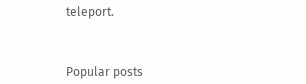teleport.



Popular posts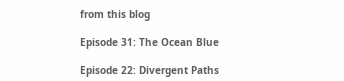from this blog

Episode 31: The Ocean Blue

Episode 22: Divergent Paths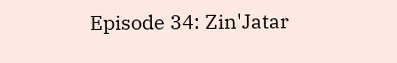Episode 34: Zin'Jatar